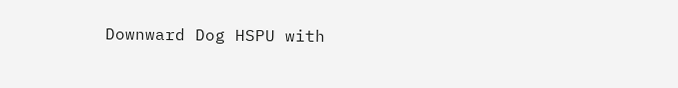Downward Dog HSPU with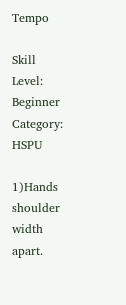Tempo

Skill Level: Beginner
Category: HSPU

1)Hands shoulder width apart.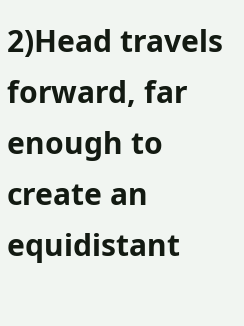2)Head travels forward, far enough to create an equidistant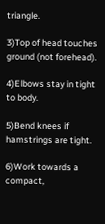triangle.

3)Top of head touches ground (not forehead).

4)Elbows stay in tight to body.

5)Bend knees if hamstrings are tight.

6)Work towards a compact,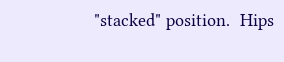"stacked" position.  Hips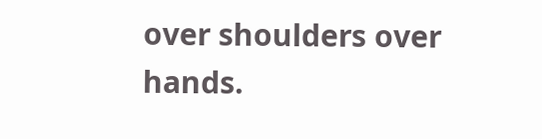over shoulders over hands.